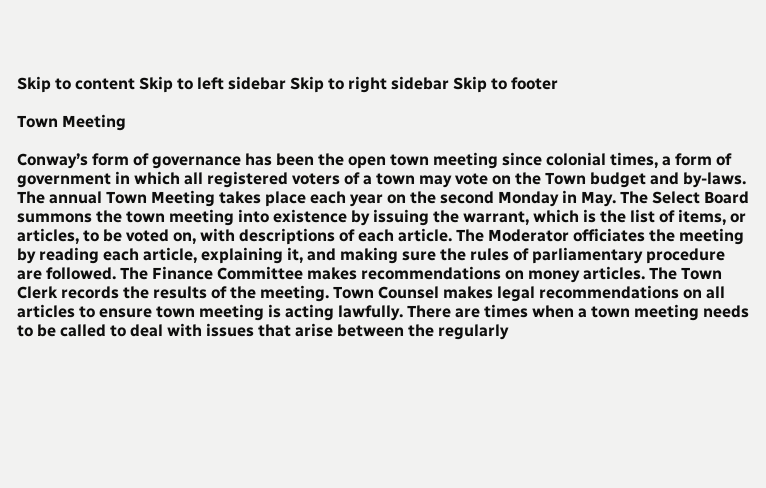Skip to content Skip to left sidebar Skip to right sidebar Skip to footer

Town Meeting

Conway’s form of governance has been the open town meeting since colonial times, a form of government in which all registered voters of a town may vote on the Town budget and by-laws. The annual Town Meeting takes place each year on the second Monday in May. The Select Board summons the town meeting into existence by issuing the warrant, which is the list of items, or articles, to be voted on, with descriptions of each article. The Moderator officiates the meeting by reading each article, explaining it, and making sure the rules of parliamentary procedure are followed. The Finance Committee makes recommendations on money articles. The Town Clerk records the results of the meeting. Town Counsel makes legal recommendations on all articles to ensure town meeting is acting lawfully. There are times when a town meeting needs to be called to deal with issues that arise between the regularly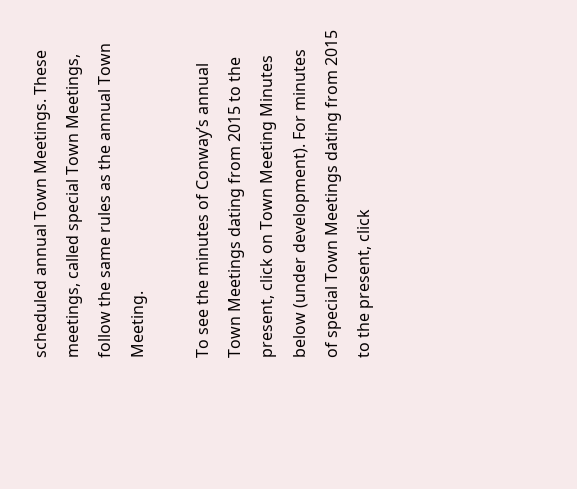scheduled annual Town Meetings. These meetings, called special Town Meetings, follow the same rules as the annual Town Meeting.

To see the minutes of Conway’s annual Town Meetings dating from 2015 to the present, click on Town Meeting Minutes below (under development). For minutes of special Town Meetings dating from 2015 to the present, click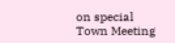on special Town Meeting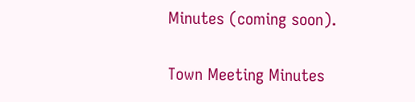Minutes (coming soon).

Town Meeting Minutes